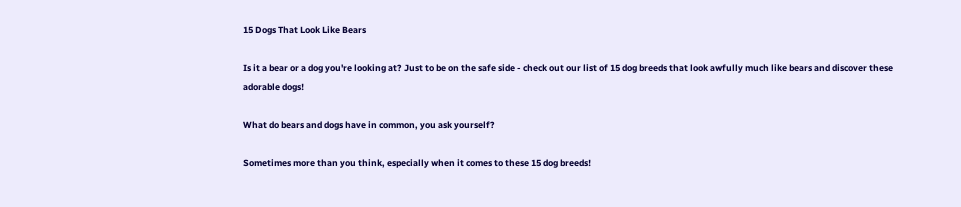15 Dogs That Look Like Bears

Is it a bear or a dog you're looking at? Just to be on the safe side - check out our list of 15 dog breeds that look awfully much like bears and discover these adorable dogs!

What do bears and dogs have in common, you ask yourself?

Sometimes more than you think, especially when it comes to these 15 dog breeds!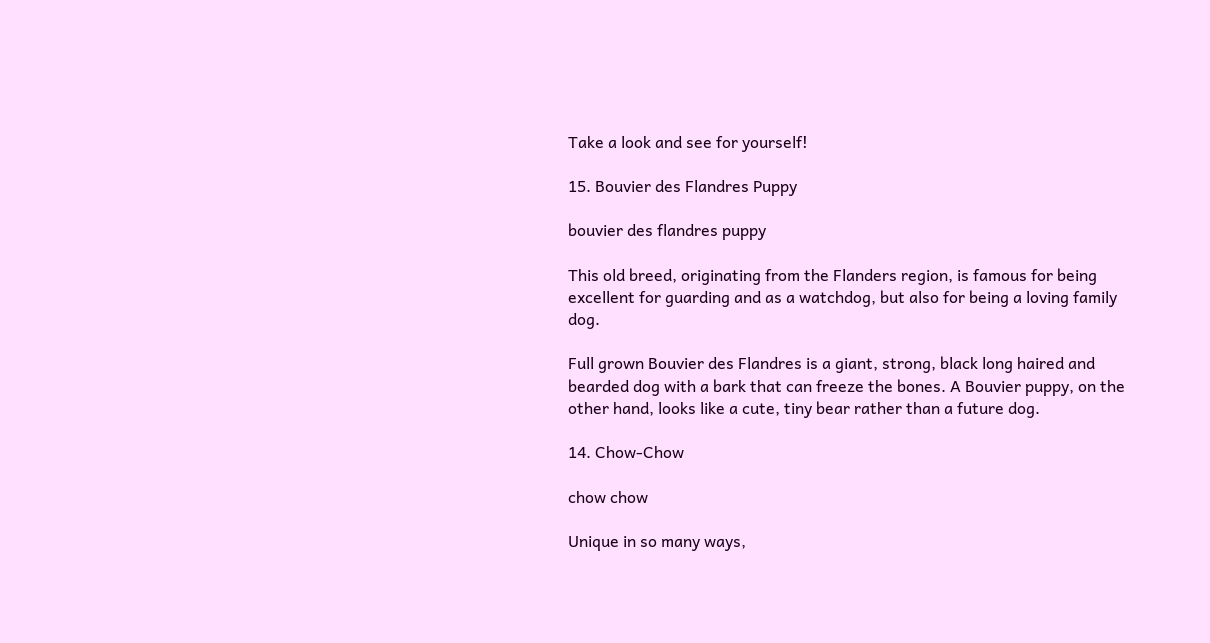Take a look and see for yourself!

15. Bouvier des Flandres Puppy

bouvier des flandres puppy

This old breed, originating from the Flanders region, is famous for being excellent for guarding and as a watchdog, but also for being a loving family dog.

Full grown Bouvier des Flandres is a giant, strong, black long haired and bearded dog with a bark that can freeze the bones. A Bouvier puppy, on the other hand, looks like a cute, tiny bear rather than a future dog.

14. Chow-Chow

chow chow

Unique in so many ways,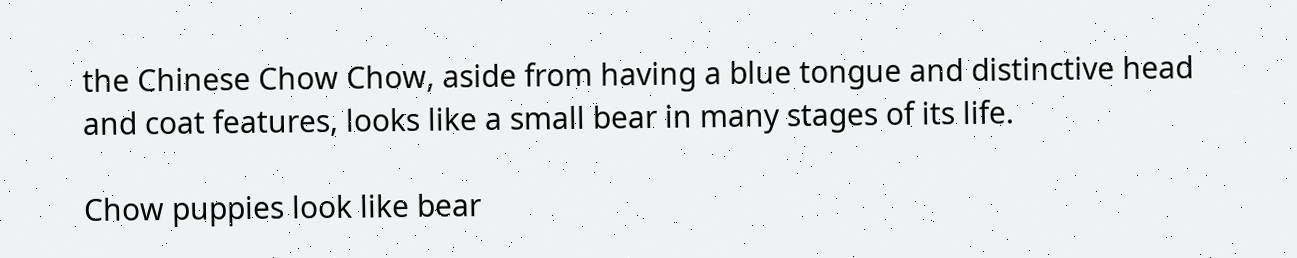the Chinese Chow Chow, aside from having a blue tongue and distinctive head and coat features, looks like a small bear in many stages of its life.

Chow puppies look like bear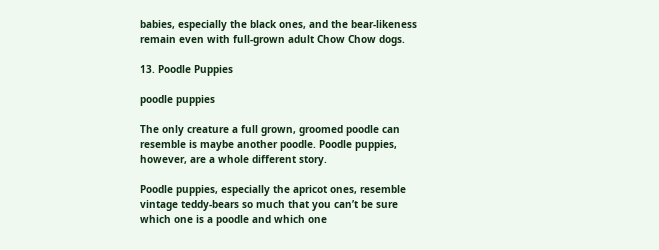babies, especially the black ones, and the bear-likeness remain even with full-grown adult Chow Chow dogs.

13. Poodle Puppies

poodle puppies

The only creature a full grown, groomed poodle can resemble is maybe another poodle. Poodle puppies, however, are a whole different story.

Poodle puppies, especially the apricot ones, resemble vintage teddy-bears so much that you can’t be sure which one is a poodle and which one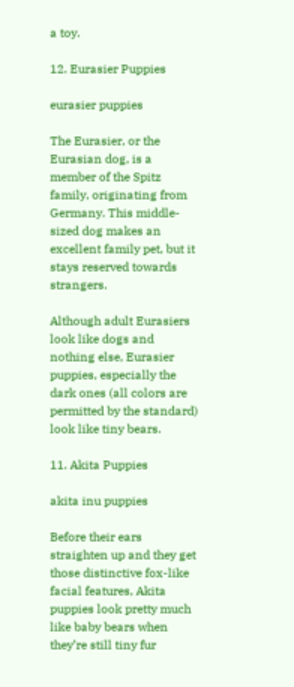a toy.

12. Eurasier Puppies

eurasier puppies

The Eurasier, or the Eurasian dog, is a member of the Spitz family, originating from Germany. This middle-sized dog makes an excellent family pet, but it stays reserved towards strangers.

Although adult Eurasiers look like dogs and nothing else, Eurasier puppies, especially the dark ones (all colors are permitted by the standard) look like tiny bears.

11. Akita Puppies

akita inu puppies

Before their ears straighten up and they get those distinctive fox-like facial features, Akita puppies look pretty much like baby bears when they’re still tiny fur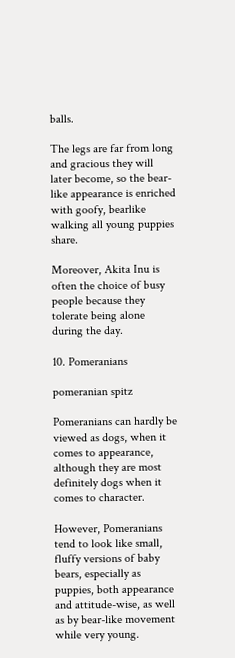balls.

The legs are far from long and gracious they will later become, so the bear-like appearance is enriched with goofy, bearlike walking all young puppies share.

Moreover, Akita Inu is often the choice of busy people because they tolerate being alone during the day.

10. Pomeranians

pomeranian spitz

Pomeranians can hardly be viewed as dogs, when it comes to appearance, although they are most definitely dogs when it comes to character.

However, Pomeranians tend to look like small, fluffy versions of baby bears, especially as puppies, both appearance and attitude-wise, as well as by bear-like movement while very young.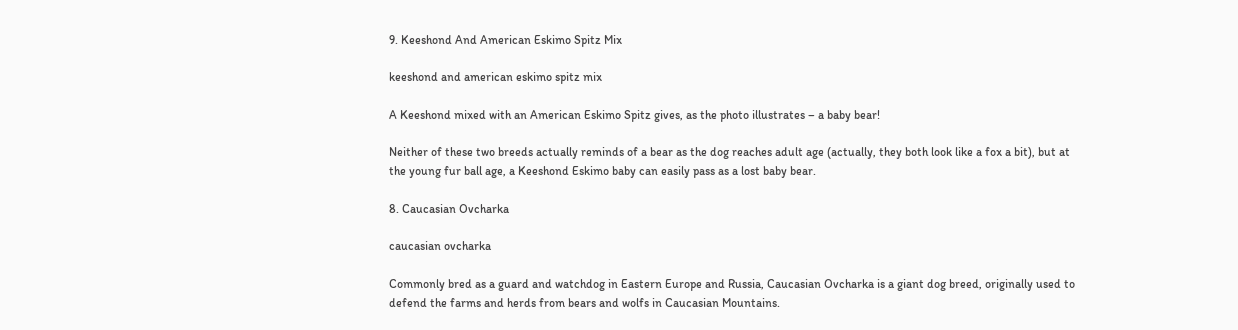9. Keeshond And American Eskimo Spitz Mix

keeshond and american eskimo spitz mix

A Keeshond mixed with an American Eskimo Spitz gives, as the photo illustrates – a baby bear!

Neither of these two breeds actually reminds of a bear as the dog reaches adult age (actually, they both look like a fox a bit), but at the young fur ball age, a Keeshond Eskimo baby can easily pass as a lost baby bear.

8. Caucasian Ovcharka

caucasian ovcharka

Commonly bred as a guard and watchdog in Eastern Europe and Russia, Caucasian Ovcharka is a giant dog breed, originally used to defend the farms and herds from bears and wolfs in Caucasian Mountains.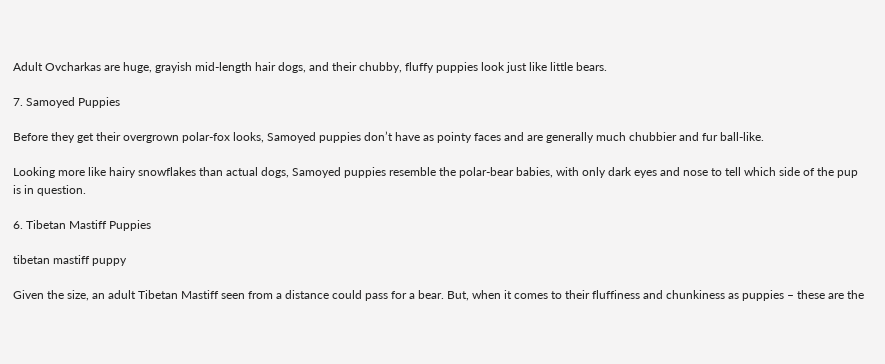Adult Ovcharkas are huge, grayish mid-length hair dogs, and their chubby, fluffy puppies look just like little bears.

7. Samoyed Puppies

Before they get their overgrown polar-fox looks, Samoyed puppies don’t have as pointy faces and are generally much chubbier and fur ball-like.

Looking more like hairy snowflakes than actual dogs, Samoyed puppies resemble the polar-bear babies, with only dark eyes and nose to tell which side of the pup is in question.

6. Tibetan Mastiff Puppies

tibetan mastiff puppy

Given the size, an adult Tibetan Mastiff seen from a distance could pass for a bear. But, when it comes to their fluffiness and chunkiness as puppies – these are the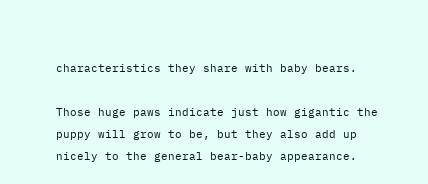characteristics they share with baby bears.

Those huge paws indicate just how gigantic the puppy will grow to be, but they also add up nicely to the general bear-baby appearance.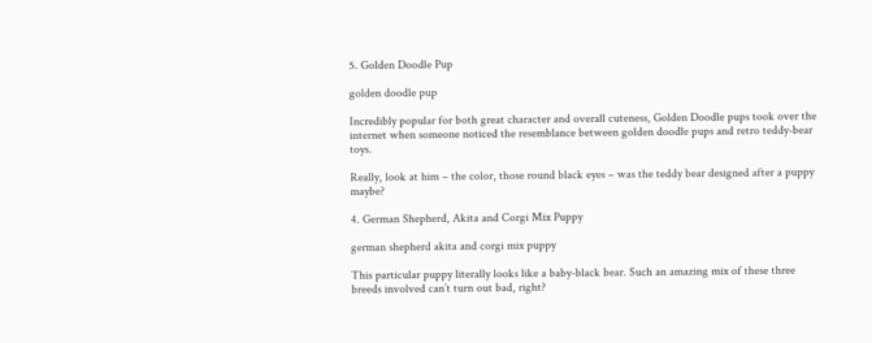5. Golden Doodle Pup

golden doodle pup

Incredibly popular for both great character and overall cuteness, Golden Doodle pups took over the internet when someone noticed the resemblance between golden doodle pups and retro teddy-bear toys.

Really, look at him – the color, those round black eyes – was the teddy bear designed after a puppy maybe?

4. German Shepherd, Akita and Corgi Mix Puppy

german shepherd akita and corgi mix puppy

This particular puppy literally looks like a baby-black bear. Such an amazing mix of these three breeds involved can’t turn out bad, right?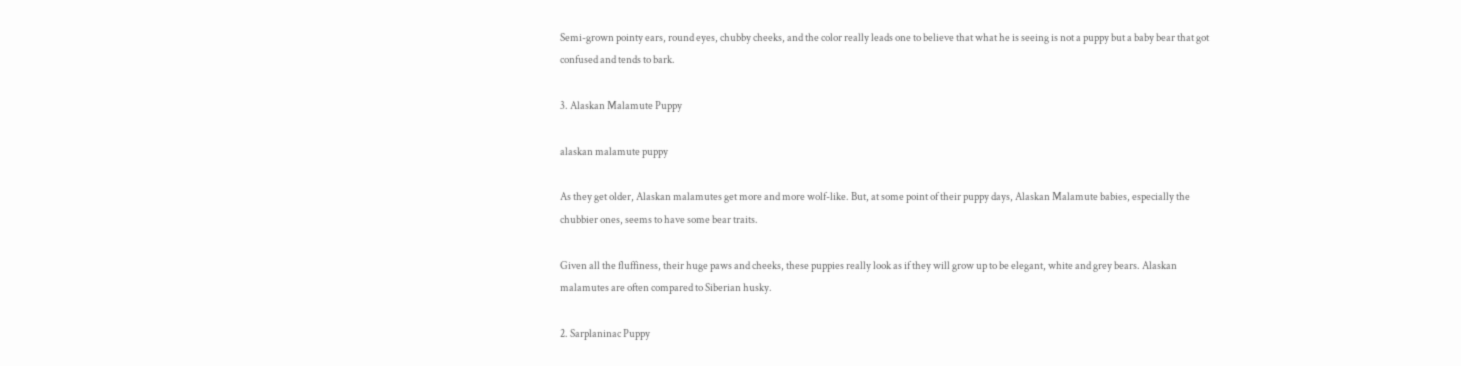Semi-grown pointy ears, round eyes, chubby cheeks, and the color really leads one to believe that what he is seeing is not a puppy but a baby bear that got confused and tends to bark.

3. Alaskan Malamute Puppy

alaskan malamute puppy

As they get older, Alaskan malamutes get more and more wolf-like. But, at some point of their puppy days, Alaskan Malamute babies, especially the chubbier ones, seems to have some bear traits.

Given all the fluffiness, their huge paws and cheeks, these puppies really look as if they will grow up to be elegant, white and grey bears. Alaskan malamutes are often compared to Siberian husky.

2. Sarplaninac Puppy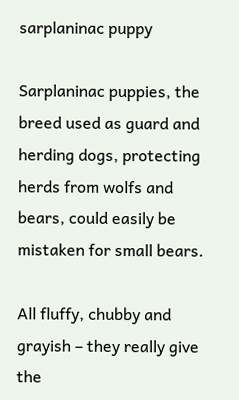sarplaninac puppy

Sarplaninac puppies, the breed used as guard and herding dogs, protecting herds from wolfs and bears, could easily be mistaken for small bears.

All fluffy, chubby and grayish – they really give the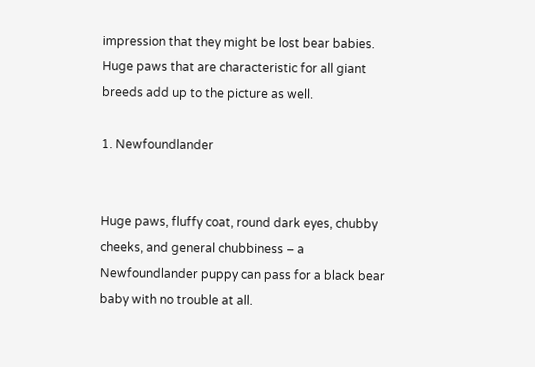impression that they might be lost bear babies. Huge paws that are characteristic for all giant breeds add up to the picture as well.

1. Newfoundlander


Huge paws, fluffy coat, round dark eyes, chubby cheeks, and general chubbiness – a Newfoundlander puppy can pass for a black bear baby with no trouble at all.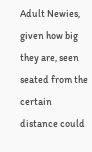Adult Newies, given how big they are, seen seated from the certain distance could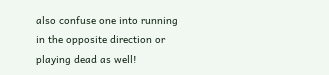also confuse one into running in the opposite direction or playing dead as well!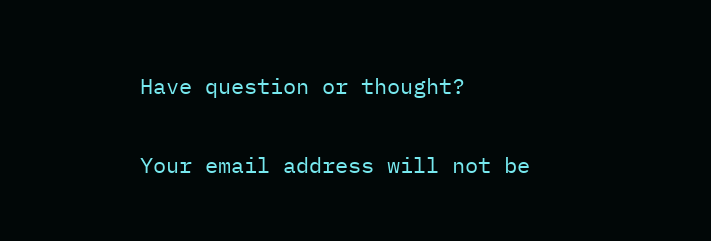Have question or thought?

Your email address will not be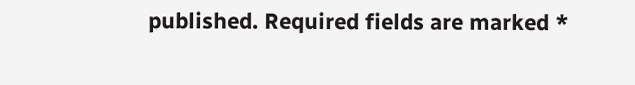published. Required fields are marked *